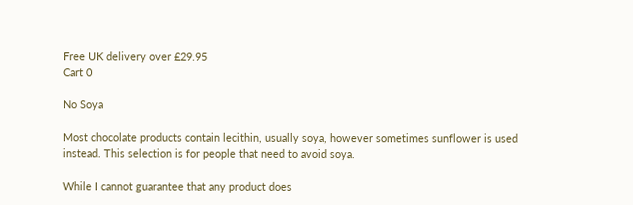Free UK delivery over £29.95
Cart 0

No Soya

Most chocolate products contain lecithin, usually soya, however sometimes sunflower is used instead. This selection is for people that need to avoid soya.

While I cannot guarantee that any product does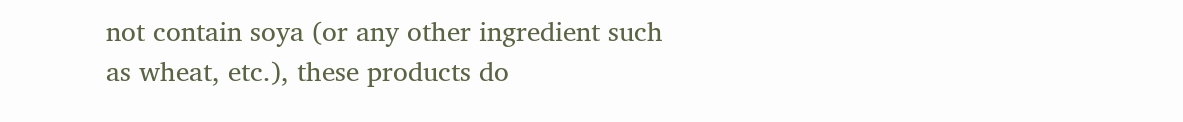not contain soya (or any other ingredient such as wheat, etc.), these products do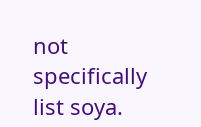not specifically list soya.